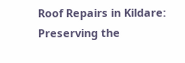Roof Repairs in Kildare: Preserving the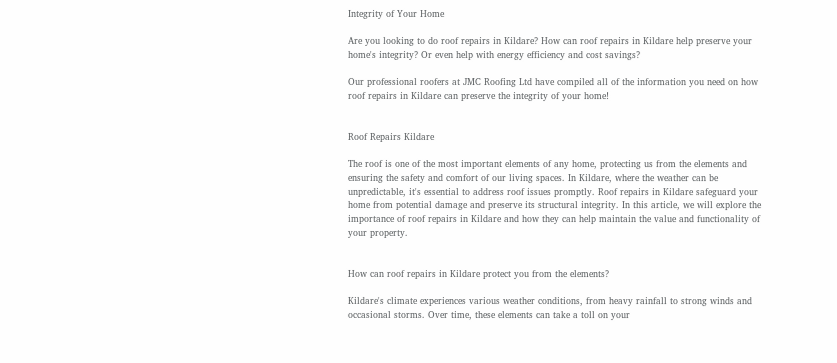Integrity of Your Home

Are you looking to do roof repairs in Kildare? How can roof repairs in Kildare help preserve your home's integrity? Or even help with energy efficiency and cost savings?

Our professional roofers at JMC Roofing Ltd have compiled all of the information you need on how roof repairs in Kildare can preserve the integrity of your home!


Roof Repairs Kildare

The roof is one of the most important elements of any home, protecting us from the elements and ensuring the safety and comfort of our living spaces. In Kildare, where the weather can be unpredictable, it's essential to address roof issues promptly. Roof repairs in Kildare safeguard your home from potential damage and preserve its structural integrity. In this article, we will explore the importance of roof repairs in Kildare and how they can help maintain the value and functionality of your property.


How can roof repairs in Kildare protect you from the elements?

Kildare's climate experiences various weather conditions, from heavy rainfall to strong winds and occasional storms. Over time, these elements can take a toll on your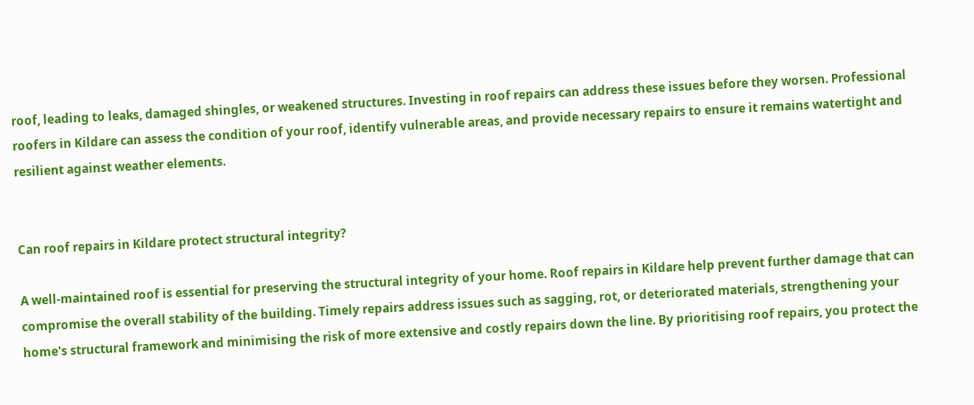roof, leading to leaks, damaged shingles, or weakened structures. Investing in roof repairs can address these issues before they worsen. Professional roofers in Kildare can assess the condition of your roof, identify vulnerable areas, and provide necessary repairs to ensure it remains watertight and resilient against weather elements.


Can roof repairs in Kildare protect structural integrity?

A well-maintained roof is essential for preserving the structural integrity of your home. Roof repairs in Kildare help prevent further damage that can compromise the overall stability of the building. Timely repairs address issues such as sagging, rot, or deteriorated materials, strengthening your home's structural framework and minimising the risk of more extensive and costly repairs down the line. By prioritising roof repairs, you protect the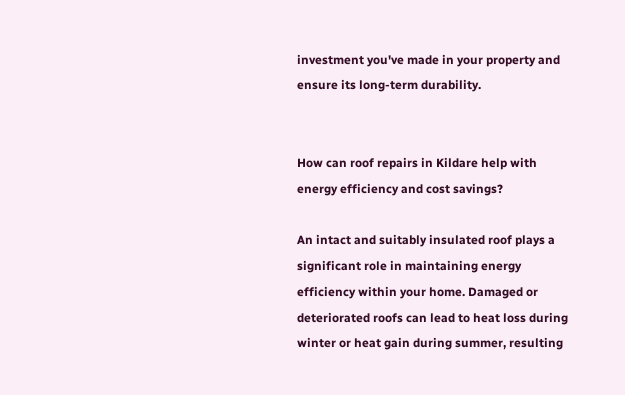investment you've made in your property and ensure its long-term durability.


How can roof repairs in Kildare help with energy efficiency and cost savings?

An intact and suitably insulated roof plays a significant role in maintaining energy efficiency within your home. Damaged or deteriorated roofs can lead to heat loss during winter or heat gain during summer, resulting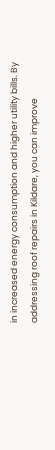in increased energy consumption and higher utility bills. By addressing roof repairs in Kildare, you can improve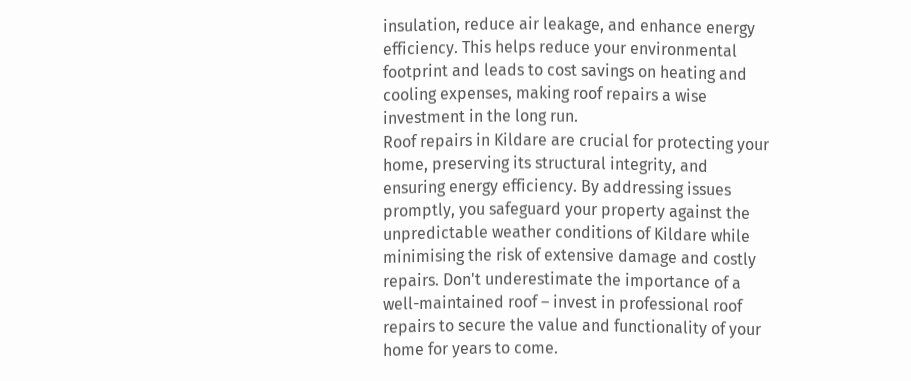insulation, reduce air leakage, and enhance energy efficiency. This helps reduce your environmental footprint and leads to cost savings on heating and cooling expenses, making roof repairs a wise investment in the long run.
Roof repairs in Kildare are crucial for protecting your home, preserving its structural integrity, and ensuring energy efficiency. By addressing issues promptly, you safeguard your property against the unpredictable weather conditions of Kildare while minimising the risk of extensive damage and costly repairs. Don't underestimate the importance of a well-maintained roof – invest in professional roof repairs to secure the value and functionality of your home for years to come.